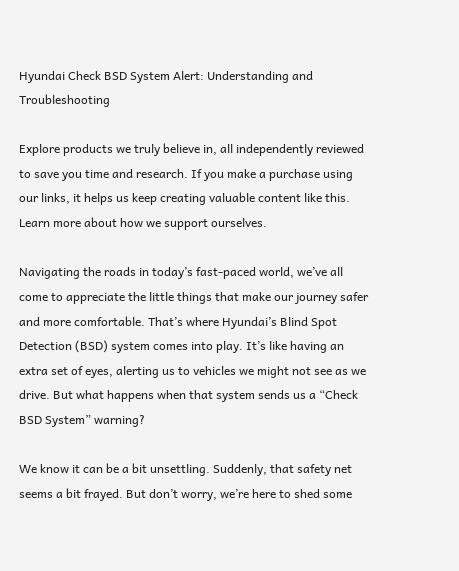Hyundai Check BSD System Alert: Understanding and Troubleshooting

Explore products we truly believe in, all independently reviewed to save you time and research. If you make a purchase using our links, it helps us keep creating valuable content like this. Learn more about how we support ourselves.

Navigating the roads in today’s fast-paced world, we’ve all come to appreciate the little things that make our journey safer and more comfortable. That’s where Hyundai’s Blind Spot Detection (BSD) system comes into play. It’s like having an extra set of eyes, alerting us to vehicles we might not see as we drive. But what happens when that system sends us a “Check BSD System” warning?

We know it can be a bit unsettling. Suddenly, that safety net seems a bit frayed. But don’t worry, we’re here to shed some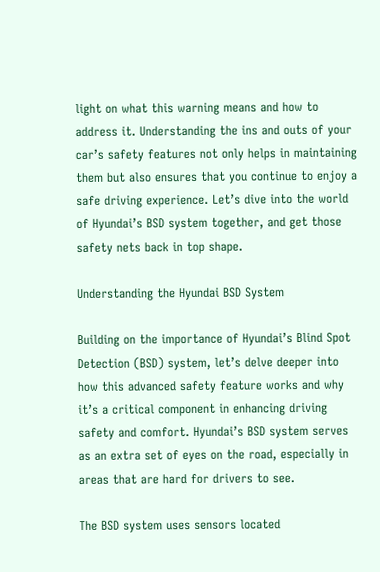light on what this warning means and how to address it. Understanding the ins and outs of your car’s safety features not only helps in maintaining them but also ensures that you continue to enjoy a safe driving experience. Let’s dive into the world of Hyundai’s BSD system together, and get those safety nets back in top shape.

Understanding the Hyundai BSD System

Building on the importance of Hyundai’s Blind Spot Detection (BSD) system, let’s delve deeper into how this advanced safety feature works and why it’s a critical component in enhancing driving safety and comfort. Hyundai’s BSD system serves as an extra set of eyes on the road, especially in areas that are hard for drivers to see.

The BSD system uses sensors located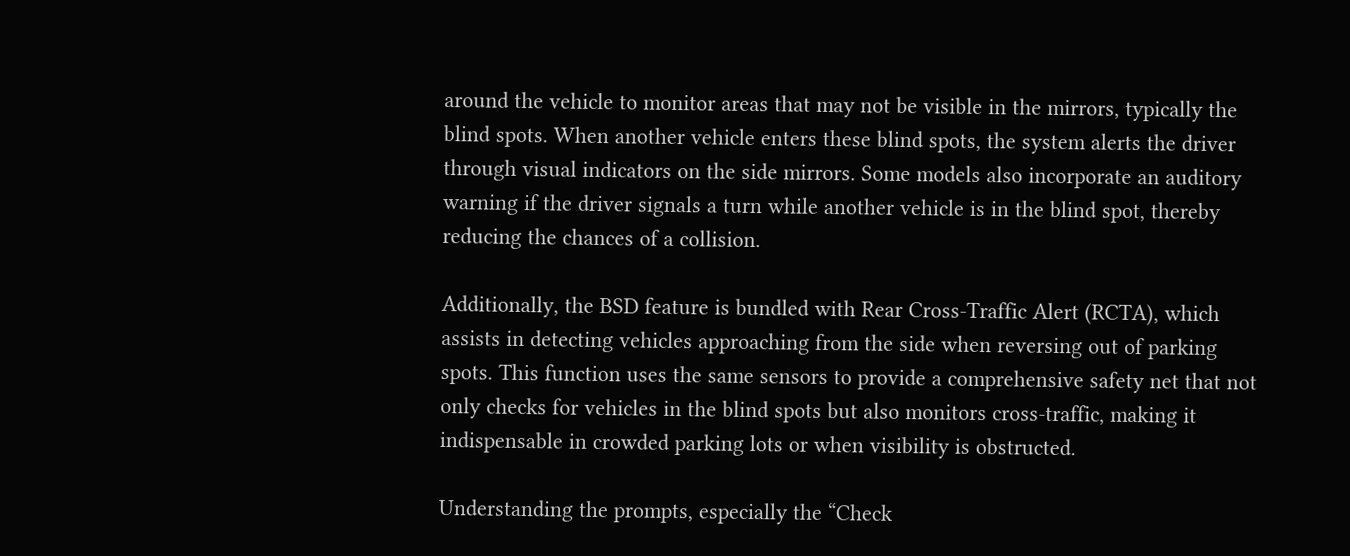around the vehicle to monitor areas that may not be visible in the mirrors, typically the blind spots. When another vehicle enters these blind spots, the system alerts the driver through visual indicators on the side mirrors. Some models also incorporate an auditory warning if the driver signals a turn while another vehicle is in the blind spot, thereby reducing the chances of a collision.

Additionally, the BSD feature is bundled with Rear Cross-Traffic Alert (RCTA), which assists in detecting vehicles approaching from the side when reversing out of parking spots. This function uses the same sensors to provide a comprehensive safety net that not only checks for vehicles in the blind spots but also monitors cross-traffic, making it indispensable in crowded parking lots or when visibility is obstructed.

Understanding the prompts, especially the “Check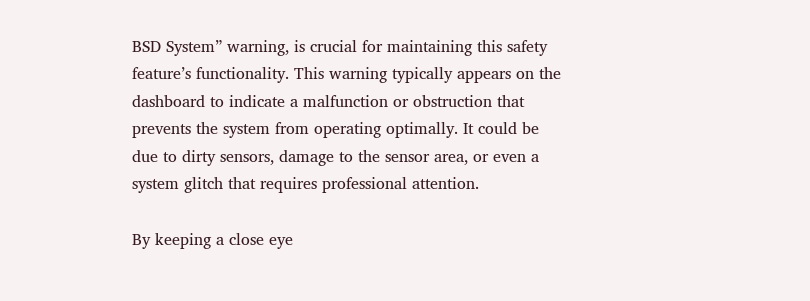BSD System” warning, is crucial for maintaining this safety feature’s functionality. This warning typically appears on the dashboard to indicate a malfunction or obstruction that prevents the system from operating optimally. It could be due to dirty sensors, damage to the sensor area, or even a system glitch that requires professional attention.

By keeping a close eye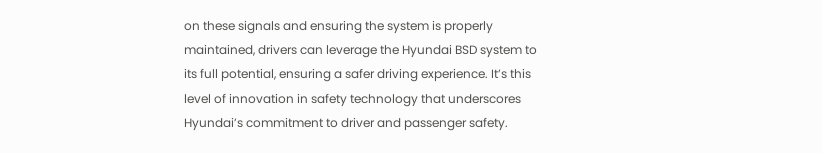on these signals and ensuring the system is properly maintained, drivers can leverage the Hyundai BSD system to its full potential, ensuring a safer driving experience. It’s this level of innovation in safety technology that underscores Hyundai’s commitment to driver and passenger safety.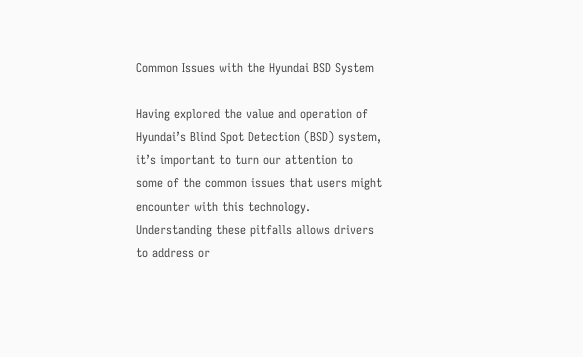Common Issues with the Hyundai BSD System

Having explored the value and operation of Hyundai’s Blind Spot Detection (BSD) system, it’s important to turn our attention to some of the common issues that users might encounter with this technology. Understanding these pitfalls allows drivers to address or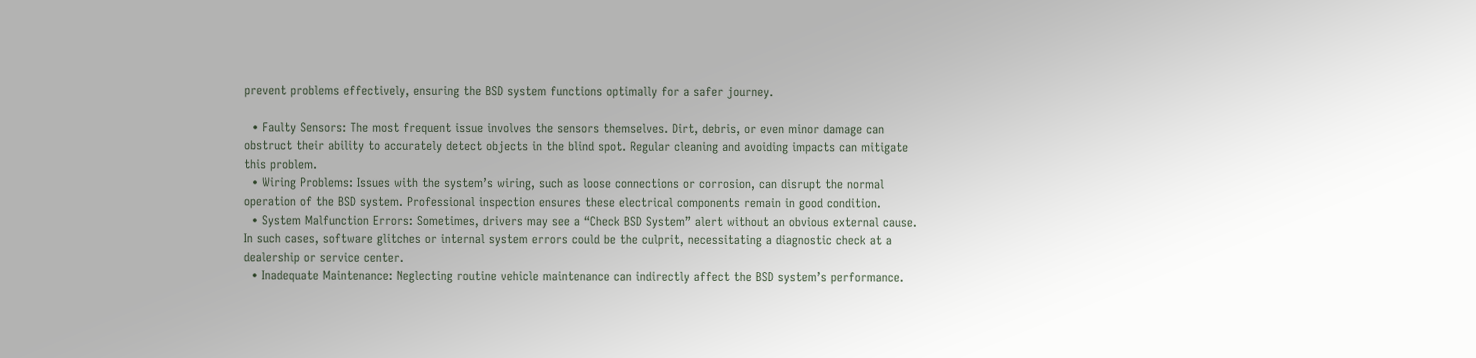prevent problems effectively, ensuring the BSD system functions optimally for a safer journey.

  • Faulty Sensors: The most frequent issue involves the sensors themselves. Dirt, debris, or even minor damage can obstruct their ability to accurately detect objects in the blind spot. Regular cleaning and avoiding impacts can mitigate this problem.
  • Wiring Problems: Issues with the system’s wiring, such as loose connections or corrosion, can disrupt the normal operation of the BSD system. Professional inspection ensures these electrical components remain in good condition.
  • System Malfunction Errors: Sometimes, drivers may see a “Check BSD System” alert without an obvious external cause. In such cases, software glitches or internal system errors could be the culprit, necessitating a diagnostic check at a dealership or service center.
  • Inadequate Maintenance: Neglecting routine vehicle maintenance can indirectly affect the BSD system’s performance.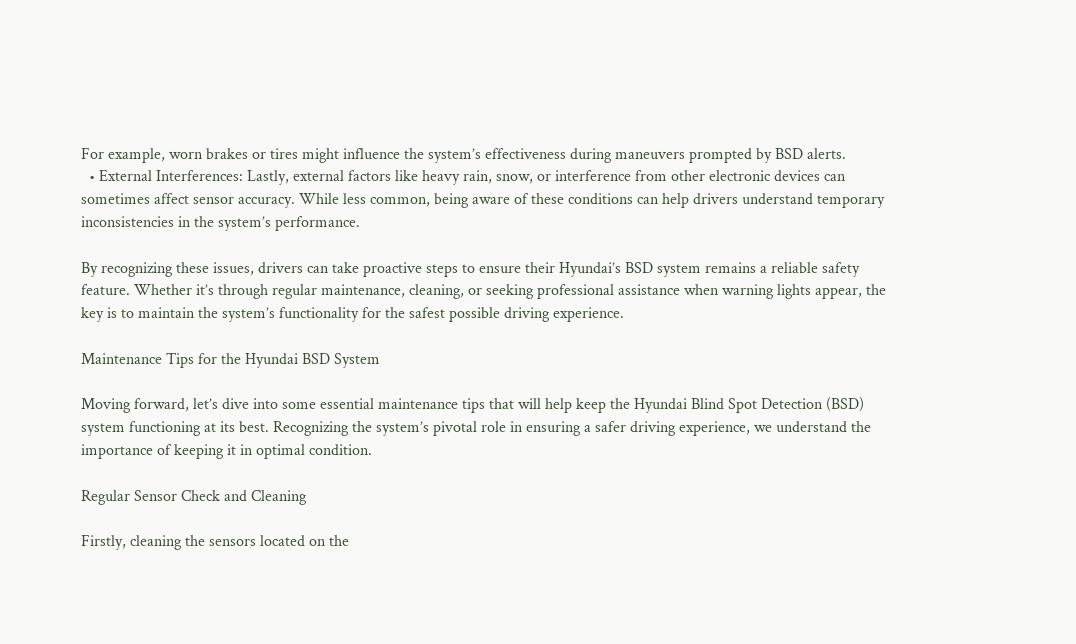For example, worn brakes or tires might influence the system’s effectiveness during maneuvers prompted by BSD alerts.
  • External Interferences: Lastly, external factors like heavy rain, snow, or interference from other electronic devices can sometimes affect sensor accuracy. While less common, being aware of these conditions can help drivers understand temporary inconsistencies in the system’s performance.

By recognizing these issues, drivers can take proactive steps to ensure their Hyundai’s BSD system remains a reliable safety feature. Whether it’s through regular maintenance, cleaning, or seeking professional assistance when warning lights appear, the key is to maintain the system’s functionality for the safest possible driving experience.

Maintenance Tips for the Hyundai BSD System

Moving forward, let’s dive into some essential maintenance tips that will help keep the Hyundai Blind Spot Detection (BSD) system functioning at its best. Recognizing the system’s pivotal role in ensuring a safer driving experience, we understand the importance of keeping it in optimal condition.

Regular Sensor Check and Cleaning

Firstly, cleaning the sensors located on the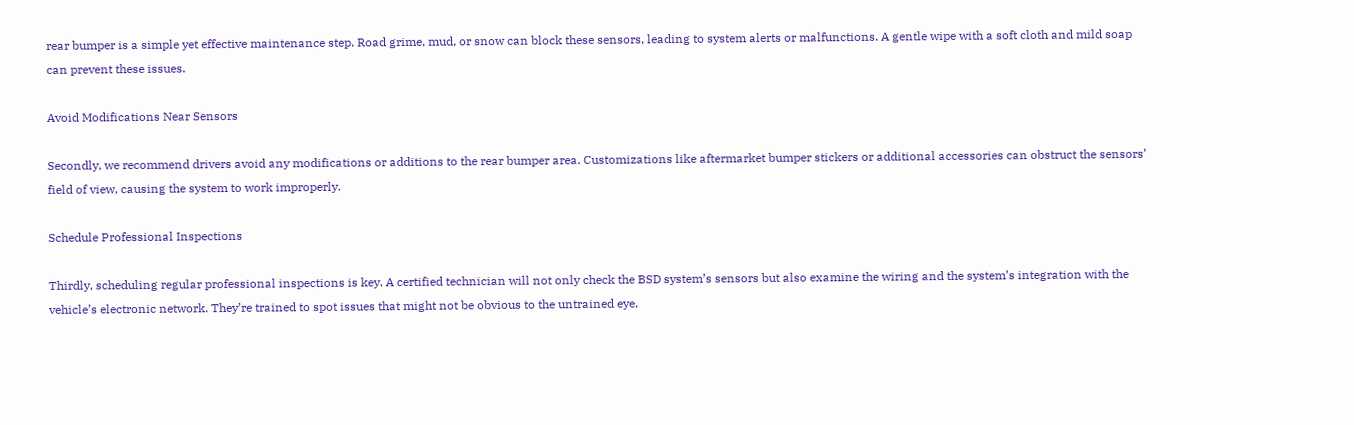rear bumper is a simple yet effective maintenance step. Road grime, mud, or snow can block these sensors, leading to system alerts or malfunctions. A gentle wipe with a soft cloth and mild soap can prevent these issues.

Avoid Modifications Near Sensors

Secondly, we recommend drivers avoid any modifications or additions to the rear bumper area. Customizations like aftermarket bumper stickers or additional accessories can obstruct the sensors’ field of view, causing the system to work improperly.

Schedule Professional Inspections

Thirdly, scheduling regular professional inspections is key. A certified technician will not only check the BSD system’s sensors but also examine the wiring and the system’s integration with the vehicle’s electronic network. They’re trained to spot issues that might not be obvious to the untrained eye.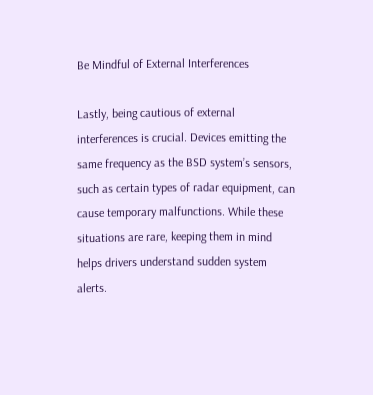Be Mindful of External Interferences

Lastly, being cautious of external interferences is crucial. Devices emitting the same frequency as the BSD system’s sensors, such as certain types of radar equipment, can cause temporary malfunctions. While these situations are rare, keeping them in mind helps drivers understand sudden system alerts.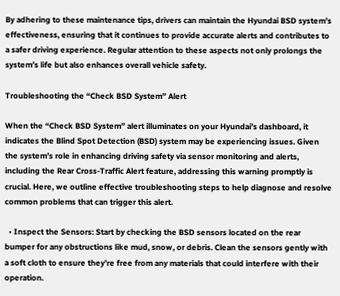By adhering to these maintenance tips, drivers can maintain the Hyundai BSD system’s effectiveness, ensuring that it continues to provide accurate alerts and contributes to a safer driving experience. Regular attention to these aspects not only prolongs the system’s life but also enhances overall vehicle safety.

Troubleshooting the “Check BSD System” Alert

When the “Check BSD System” alert illuminates on your Hyundai’s dashboard, it indicates the Blind Spot Detection (BSD) system may be experiencing issues. Given the system’s role in enhancing driving safety via sensor monitoring and alerts, including the Rear Cross-Traffic Alert feature, addressing this warning promptly is crucial. Here, we outline effective troubleshooting steps to help diagnose and resolve common problems that can trigger this alert.

  • Inspect the Sensors: Start by checking the BSD sensors located on the rear bumper for any obstructions like mud, snow, or debris. Clean the sensors gently with a soft cloth to ensure they’re free from any materials that could interfere with their operation.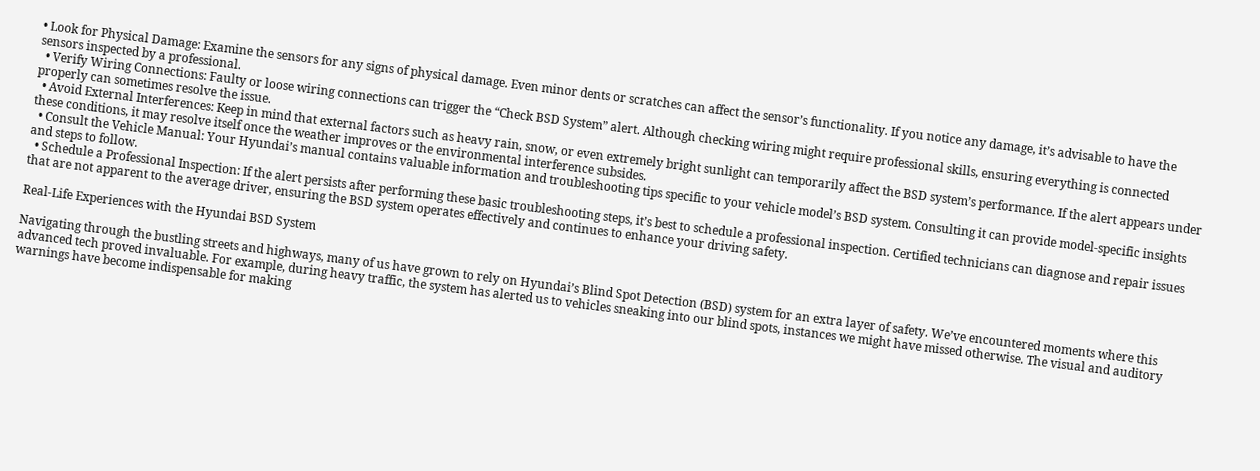• Look for Physical Damage: Examine the sensors for any signs of physical damage. Even minor dents or scratches can affect the sensor’s functionality. If you notice any damage, it’s advisable to have the sensors inspected by a professional.
  • Verify Wiring Connections: Faulty or loose wiring connections can trigger the “Check BSD System” alert. Although checking wiring might require professional skills, ensuring everything is connected properly can sometimes resolve the issue.
  • Avoid External Interferences: Keep in mind that external factors such as heavy rain, snow, or even extremely bright sunlight can temporarily affect the BSD system’s performance. If the alert appears under these conditions, it may resolve itself once the weather improves or the environmental interference subsides.
  • Consult the Vehicle Manual: Your Hyundai’s manual contains valuable information and troubleshooting tips specific to your vehicle model’s BSD system. Consulting it can provide model-specific insights and steps to follow.
  • Schedule a Professional Inspection: If the alert persists after performing these basic troubleshooting steps, it’s best to schedule a professional inspection. Certified technicians can diagnose and repair issues that are not apparent to the average driver, ensuring the BSD system operates effectively and continues to enhance your driving safety.

Real-Life Experiences with the Hyundai BSD System

Navigating through the bustling streets and highways, many of us have grown to rely on Hyundai’s Blind Spot Detection (BSD) system for an extra layer of safety. We’ve encountered moments where this advanced tech proved invaluable. For example, during heavy traffic, the system has alerted us to vehicles sneaking into our blind spots, instances we might have missed otherwise. The visual and auditory warnings have become indispensable for making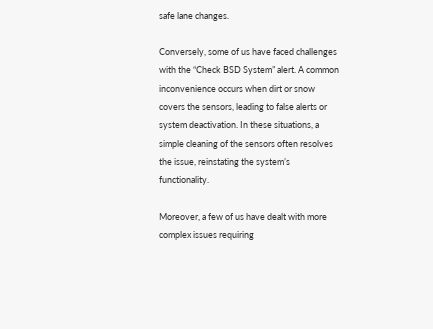safe lane changes.

Conversely, some of us have faced challenges with the “Check BSD System” alert. A common inconvenience occurs when dirt or snow covers the sensors, leading to false alerts or system deactivation. In these situations, a simple cleaning of the sensors often resolves the issue, reinstating the system’s functionality.

Moreover, a few of us have dealt with more complex issues requiring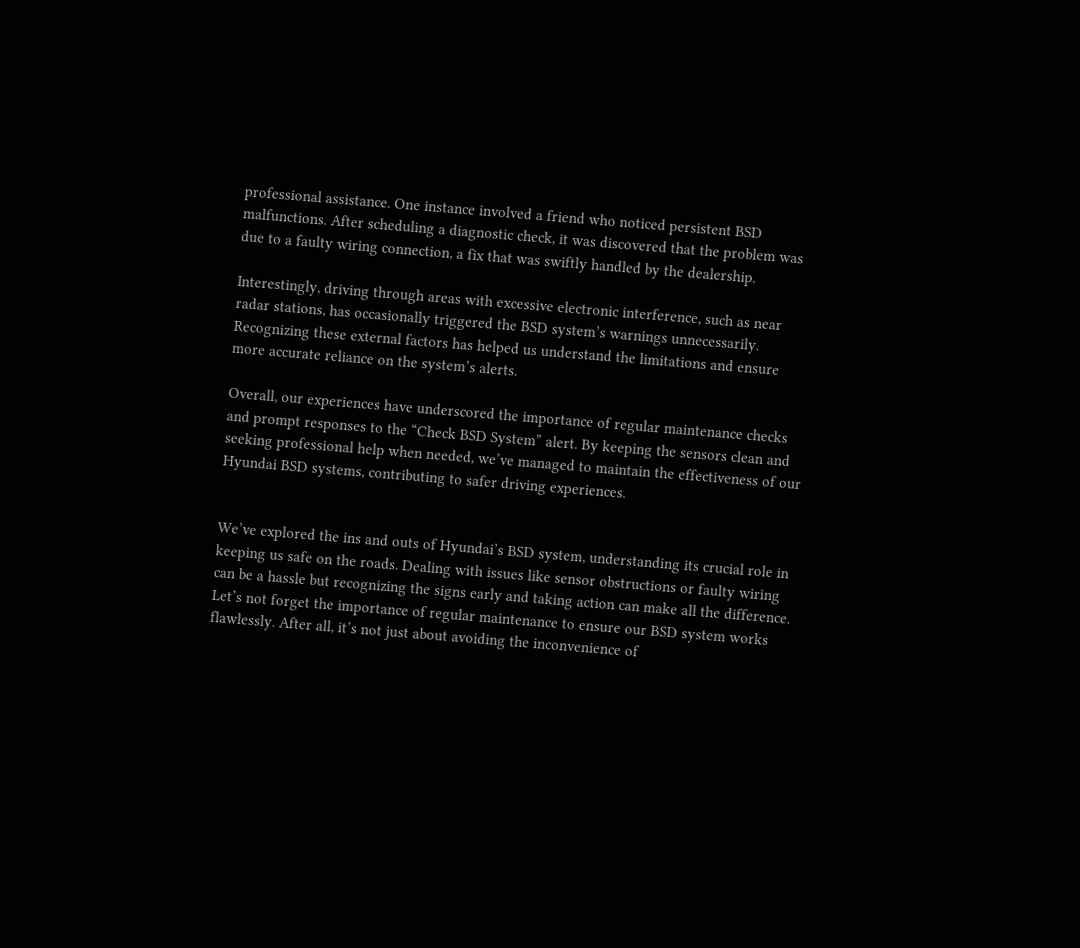professional assistance. One instance involved a friend who noticed persistent BSD malfunctions. After scheduling a diagnostic check, it was discovered that the problem was due to a faulty wiring connection, a fix that was swiftly handled by the dealership.

Interestingly, driving through areas with excessive electronic interference, such as near radar stations, has occasionally triggered the BSD system’s warnings unnecessarily. Recognizing these external factors has helped us understand the limitations and ensure more accurate reliance on the system’s alerts.

Overall, our experiences have underscored the importance of regular maintenance checks and prompt responses to the “Check BSD System” alert. By keeping the sensors clean and seeking professional help when needed, we’ve managed to maintain the effectiveness of our Hyundai BSD systems, contributing to safer driving experiences.


We’ve explored the ins and outs of Hyundai’s BSD system, understanding its crucial role in keeping us safe on the roads. Dealing with issues like sensor obstructions or faulty wiring can be a hassle but recognizing the signs early and taking action can make all the difference. Let’s not forget the importance of regular maintenance to ensure our BSD system works flawlessly. After all, it’s not just about avoiding the inconvenience of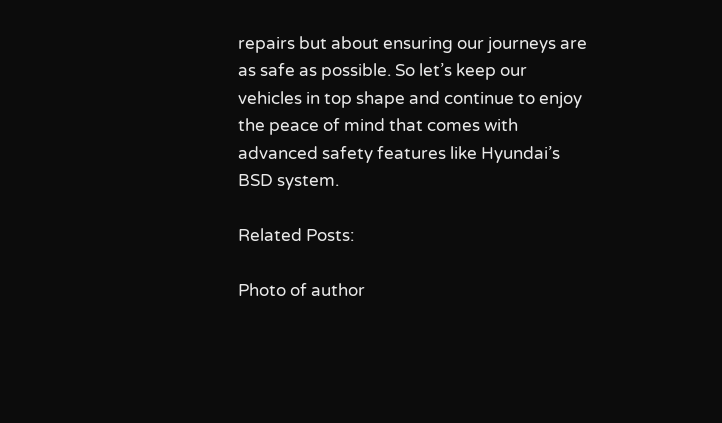repairs but about ensuring our journeys are as safe as possible. So let’s keep our vehicles in top shape and continue to enjoy the peace of mind that comes with advanced safety features like Hyundai’s BSD system.

Related Posts:

Photo of author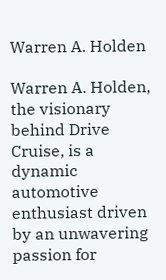Warren A. Holden

Warren A. Holden, the visionary behind Drive Cruise, is a dynamic automotive enthusiast driven by an unwavering passion for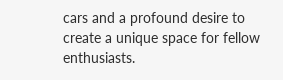cars and a profound desire to create a unique space for fellow enthusiasts.